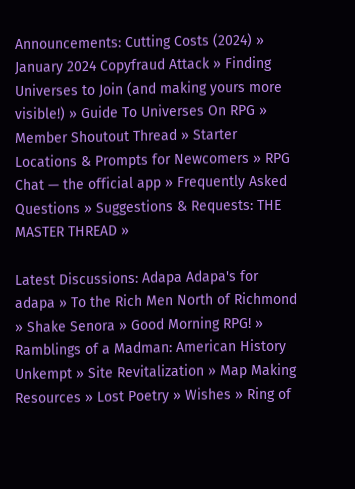Announcements: Cutting Costs (2024) » January 2024 Copyfraud Attack » Finding Universes to Join (and making yours more visible!) » Guide To Universes On RPG » Member Shoutout Thread » Starter Locations & Prompts for Newcomers » RPG Chat — the official app » Frequently Asked Questions » Suggestions & Requests: THE MASTER THREAD »

Latest Discussions: Adapa Adapa's for adapa » To the Rich Men North of Richmond » Shake Senora » Good Morning RPG! » Ramblings of a Madman: American History Unkempt » Site Revitalization » Map Making Resources » Lost Poetry » Wishes » Ring of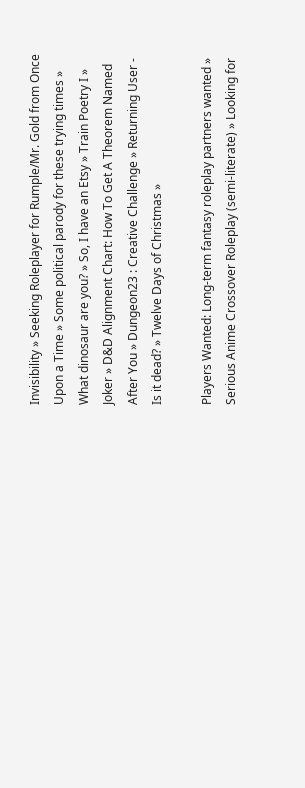Invisibility » Seeking Roleplayer for Rumple/Mr. Gold from Once Upon a Time » Some political parody for these trying times » What dinosaur are you? » So, I have an Etsy » Train Poetry I » Joker » D&D Alignment Chart: How To Get A Theorem Named After You » Dungeon23 : Creative Challenge » Returning User - Is it dead? » Twelve Days of Christmas »

Players Wanted: Long-term fantasy roleplay partners wanted » Serious Anime Crossover Roleplay (semi-literate) » Looking for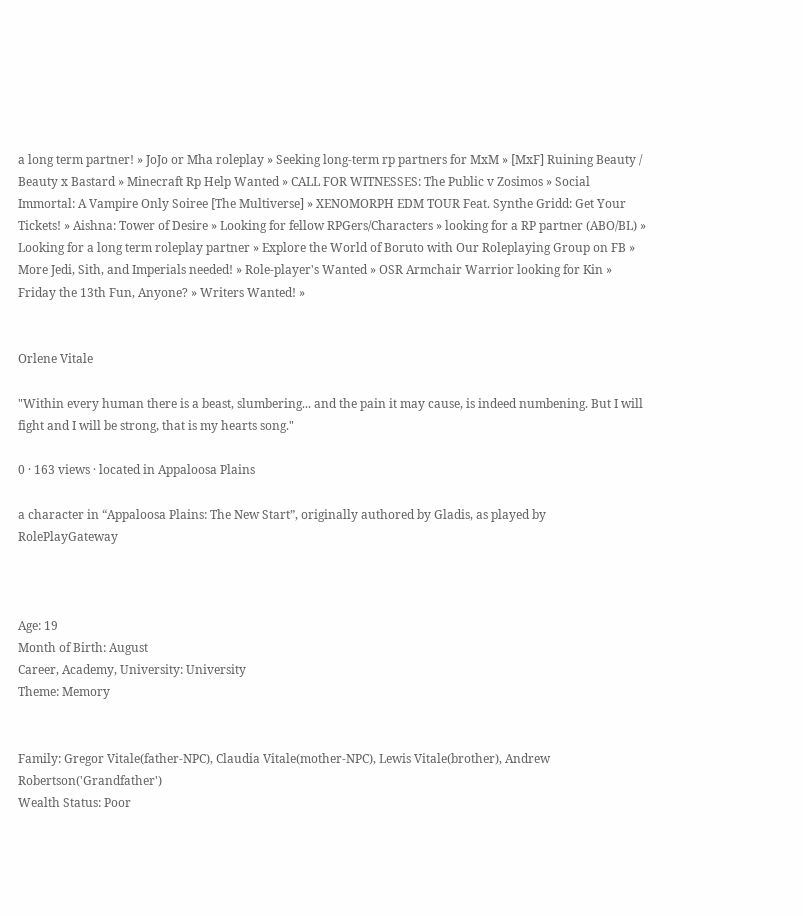a long term partner! » JoJo or Mha roleplay » Seeking long-term rp partners for MxM » [MxF] Ruining Beauty / Beauty x Bastard » Minecraft Rp Help Wanted » CALL FOR WITNESSES: The Public v Zosimos » Social Immortal: A Vampire Only Soiree [The Multiverse] » XENOMORPH EDM TOUR Feat. Synthe Gridd: Get Your Tickets! » Aishna: Tower of Desire » Looking for fellow RPGers/Characters » looking for a RP partner (ABO/BL) » Looking for a long term roleplay partner » Explore the World of Boruto with Our Roleplaying Group on FB » More Jedi, Sith, and Imperials needed! » Role-player's Wanted » OSR Armchair Warrior looking for Kin » Friday the 13th Fun, Anyone? » Writers Wanted! »


Orlene Vitale

"Within every human there is a beast, slumbering... and the pain it may cause, is indeed numbening. But I will fight and I will be strong, that is my hearts song."

0 · 163 views · located in Appaloosa Plains

a character in “Appaloosa Plains: The New Start”, originally authored by Gladis, as played by RolePlayGateway



Age: 19
Month of Birth: August
Career, Academy, University: University
Theme: Memory


Family: Gregor Vitale(father-NPC), Claudia Vitale(mother-NPC), Lewis Vitale(brother), Andrew Robertson('Grandfather')
Wealth Status: Poor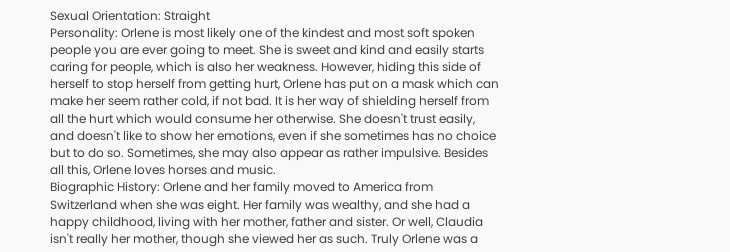Sexual Orientation: Straight
Personality: Orlene is most likely one of the kindest and most soft spoken people you are ever going to meet. She is sweet and kind and easily starts caring for people, which is also her weakness. However, hiding this side of herself to stop herself from getting hurt, Orlene has put on a mask which can make her seem rather cold, if not bad. It is her way of shielding herself from all the hurt which would consume her otherwise. She doesn't trust easily, and doesn't like to show her emotions, even if she sometimes has no choice but to do so. Sometimes, she may also appear as rather impulsive. Besides all this, Orlene loves horses and music.
Biographic History: Orlene and her family moved to America from Switzerland when she was eight. Her family was wealthy, and she had a happy childhood, living with her mother, father and sister. Or well, Claudia isn't really her mother, though she viewed her as such. Truly Orlene was a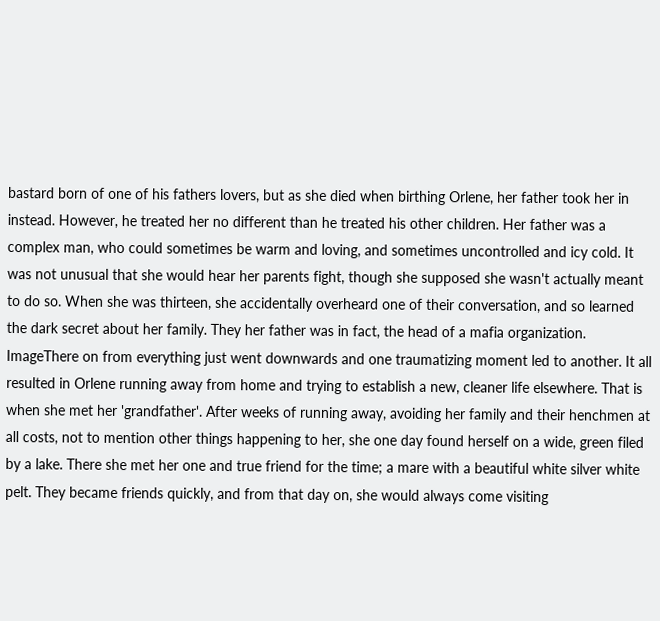bastard born of one of his fathers lovers, but as she died when birthing Orlene, her father took her in instead. However, he treated her no different than he treated his other children. Her father was a complex man, who could sometimes be warm and loving, and sometimes uncontrolled and icy cold. It was not unusual that she would hear her parents fight, though she supposed she wasn't actually meant to do so. When she was thirteen, she accidentally overheard one of their conversation, and so learned the dark secret about her family. They her father was in fact, the head of a mafia organization. ImageThere on from everything just went downwards and one traumatizing moment led to another. It all resulted in Orlene running away from home and trying to establish a new, cleaner life elsewhere. That is when she met her 'grandfather'. After weeks of running away, avoiding her family and their henchmen at all costs, not to mention other things happening to her, she one day found herself on a wide, green filed by a lake. There she met her one and true friend for the time; a mare with a beautiful white silver white pelt. They became friends quickly, and from that day on, she would always come visiting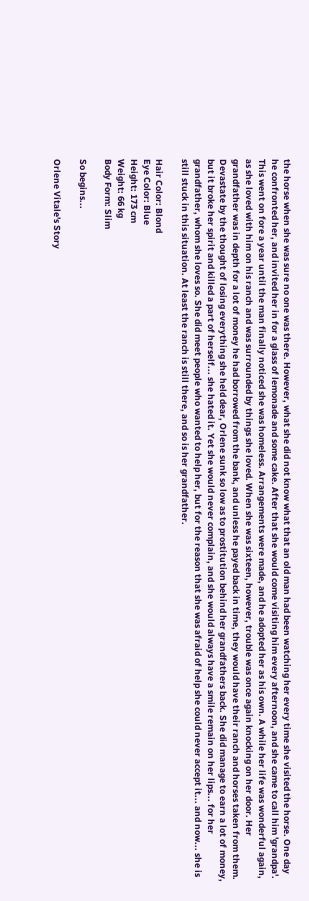the horse when she was sure no one was there. However, what she did not know what that an old man had been watching her every time she visited the horse. One day he confronted her, and invited her in for a glass of lemonade and some cake. After that she would come visiting him every afternoon, and she came to call him 'grandpa'. This went on fore a year until the man finally noticed she was homeless. Arrangements were made, and he adopted her as his own. A while her life was wonderful again, as she loved with him on his ranch and was surrounded by things she loved. When she was sixteen, however, trouble was once again knocking on her door. Her grandfather was in depth for a lot of money he had borrowed from the bank, and unless he payed back in time, they would have their ranch and horses taken from them. Devastate by the thought of losing everything she held dear, Orlene sunk so low as to prostitution behind her grandfathers back. She did manage to earn a lot of money, but it broke her spirit and killed a part of herself... she hated it. Yet she would never complain, and she would always have a smile remain on her lips... for her grandfather, whom she loves so. She did meet people who wanted to help her, but for the reason that she was afraid of help she could never accept it... and now... she is still stuck in this situation. At least the ranch is still there, and so is her grandfather.

Hair Color: Blond
Eye Color: Blue
Height: 173 cm
Weight: 66 kg
Body Form: Slim

So begins...

Orlene Vitale's Story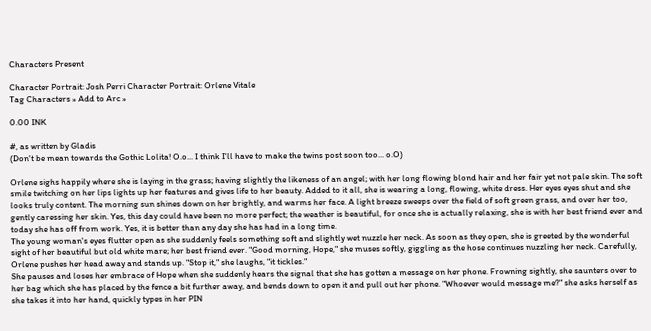Characters Present

Character Portrait: Josh Perri Character Portrait: Orlene Vitale
Tag Characters » Add to Arc »

0.00 INK

#, as written by Gladis
(Don't be mean towards the Gothic Lolita! O.o... I think I'll have to make the twins post soon too... o.O)

Orlene sighs happily where she is laying in the grass; having slightly the likeness of an angel; with her long flowing blond hair and her fair yet not pale skin. The soft smile twitching on her lips lights up her features and gives life to her beauty. Added to it all, she is wearing a long, flowing, white dress. Her eyes eyes shut and she looks truly content. The morning sun shines down on her brightly, and warms her face. A light breeze sweeps over the field of soft green grass, and over her too, gently caressing her skin. Yes, this day could have been no more perfect; the weather is beautiful, for once she is actually relaxing, she is with her best friend ever and today she has off from work. Yes, it is better than any day she has had in a long time.
The young woman's eyes flutter open as she suddenly feels something soft and slightly wet nuzzle her neck. As soon as they open, she is greeted by the wonderful sight of her beautiful but old white mare; her best friend ever. "Good morning, Hope," she muses softly, giggling as the hose continues nuzzling her neck. Carefully, Orlene pushes her head away and stands up. "Stop it," she laughs, "it tickles."
She pauses and loses her embrace of Hope when she suddenly hears the signal that she has gotten a message on her phone. Frowning sightly, she saunters over to her bag which she has placed by the fence a bit further away, and bends down to open it and pull out her phone. "Whoever would message me?" she asks herself as she takes it into her hand, quickly types in her PIN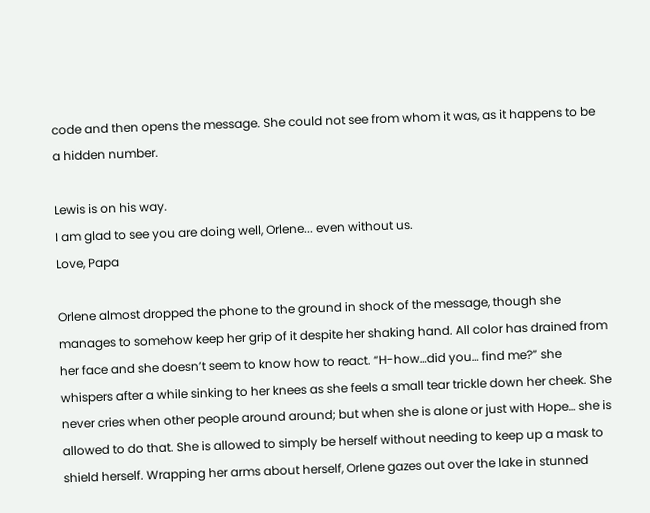code and then opens the message. She could not see from whom it was, as it happens to be a hidden number.

Lewis is on his way.
I am glad to see you are doing well, Orlene... even without us.
Love, Papa

Orlene almost dropped the phone to the ground in shock of the message, though she manages to somehow keep her grip of it despite her shaking hand. All color has drained from her face and she doesn’t seem to know how to react. “H-how…did you… find me?” she whispers after a while sinking to her knees as she feels a small tear trickle down her cheek. She never cries when other people around around; but when she is alone or just with Hope… she is allowed to do that. She is allowed to simply be herself without needing to keep up a mask to shield herself. Wrapping her arms about herself, Orlene gazes out over the lake in stunned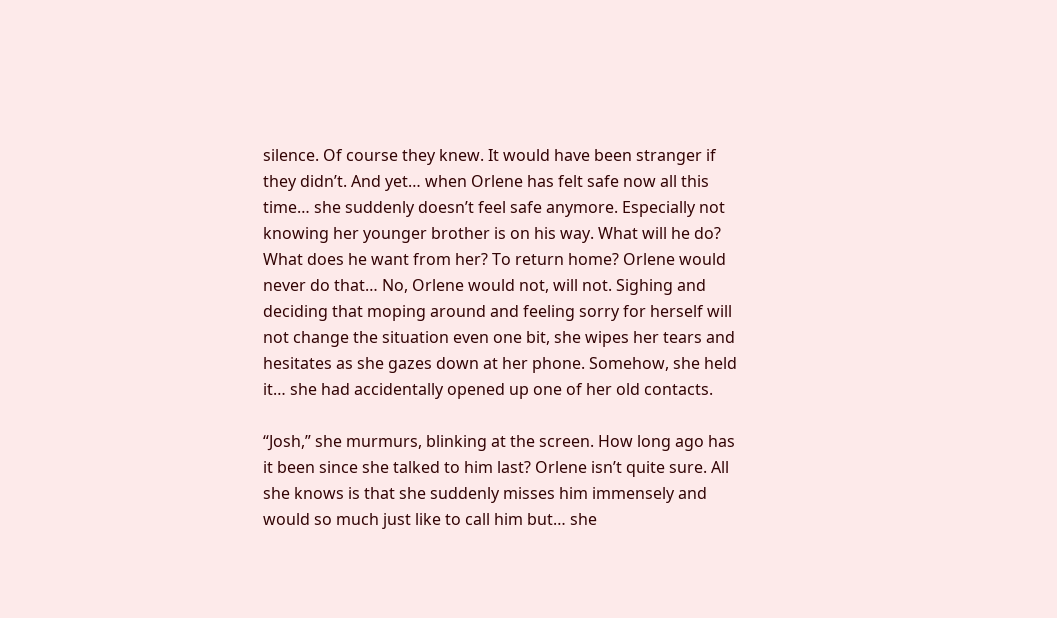silence. Of course they knew. It would have been stranger if they didn’t. And yet… when Orlene has felt safe now all this time… she suddenly doesn’t feel safe anymore. Especially not knowing her younger brother is on his way. What will he do? What does he want from her? To return home? Orlene would never do that… No, Orlene would not, will not. Sighing and deciding that moping around and feeling sorry for herself will not change the situation even one bit, she wipes her tears and hesitates as she gazes down at her phone. Somehow, she held it… she had accidentally opened up one of her old contacts.

“Josh,” she murmurs, blinking at the screen. How long ago has it been since she talked to him last? Orlene isn’t quite sure. All she knows is that she suddenly misses him immensely and would so much just like to call him but… she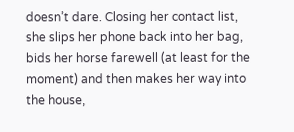doesn’t dare. Closing her contact list, she slips her phone back into her bag, bids her horse farewell (at least for the moment) and then makes her way into the house,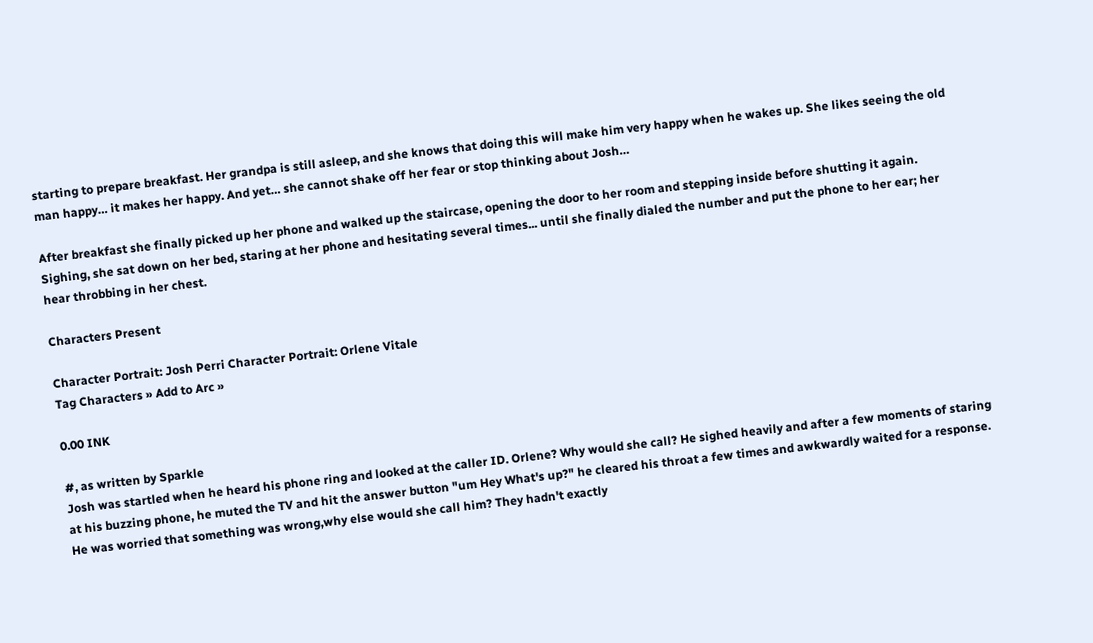starting to prepare breakfast. Her grandpa is still asleep, and she knows that doing this will make him very happy when he wakes up. She likes seeing the old man happy… it makes her happy. And yet… she cannot shake off her fear or stop thinking about Josh…

After breakfast she finally picked up her phone and walked up the staircase, opening the door to her room and stepping inside before shutting it again. Sighing, she sat down on her bed, staring at her phone and hesitating several times... until she finally dialed the number and put the phone to her ear; her hear throbbing in her chest.

Characters Present

Character Portrait: Josh Perri Character Portrait: Orlene Vitale
Tag Characters » Add to Arc »

0.00 INK

#, as written by Sparkle
Josh was startled when he heard his phone ring and looked at the caller ID. Orlene? Why would she call? He sighed heavily and after a few moments of staring at his buzzing phone, he muted the TV and hit the answer button "um Hey What's up?" he cleared his throat a few times and awkwardly waited for a response. He was worried that something was wrong,why else would she call him? They hadn't exactly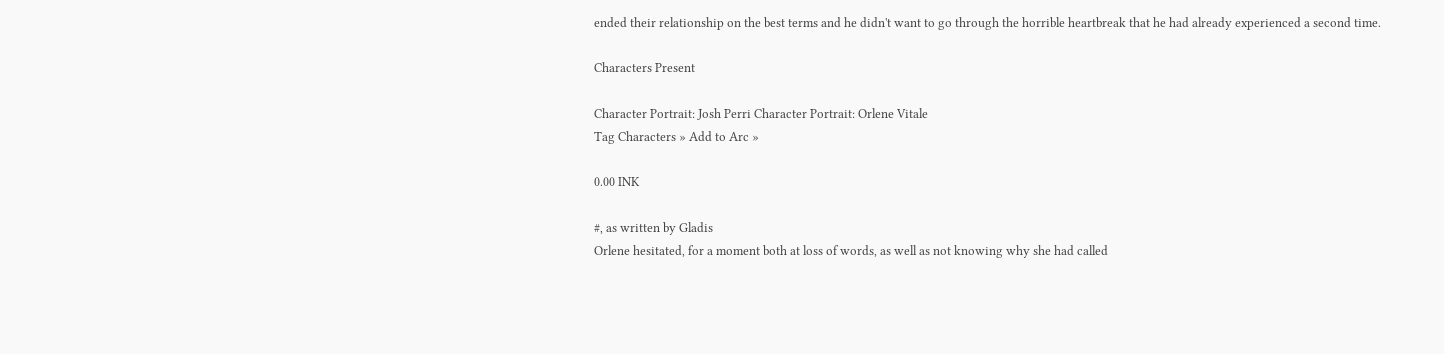ended their relationship on the best terms and he didn't want to go through the horrible heartbreak that he had already experienced a second time.

Characters Present

Character Portrait: Josh Perri Character Portrait: Orlene Vitale
Tag Characters » Add to Arc »

0.00 INK

#, as written by Gladis
Orlene hesitated, for a moment both at loss of words, as well as not knowing why she had called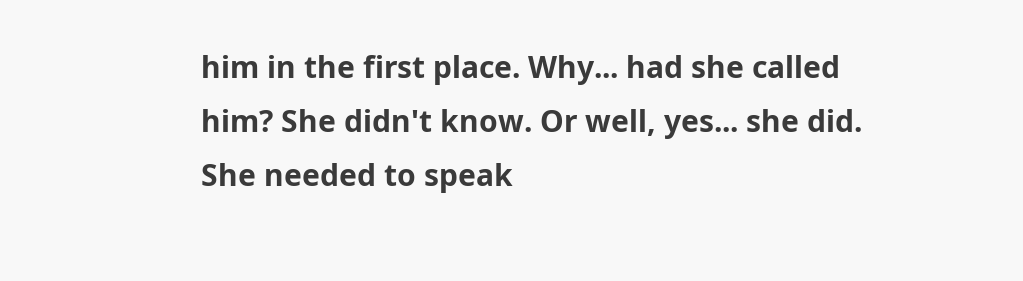him in the first place. Why... had she called him? She didn't know. Or well, yes... she did. She needed to speak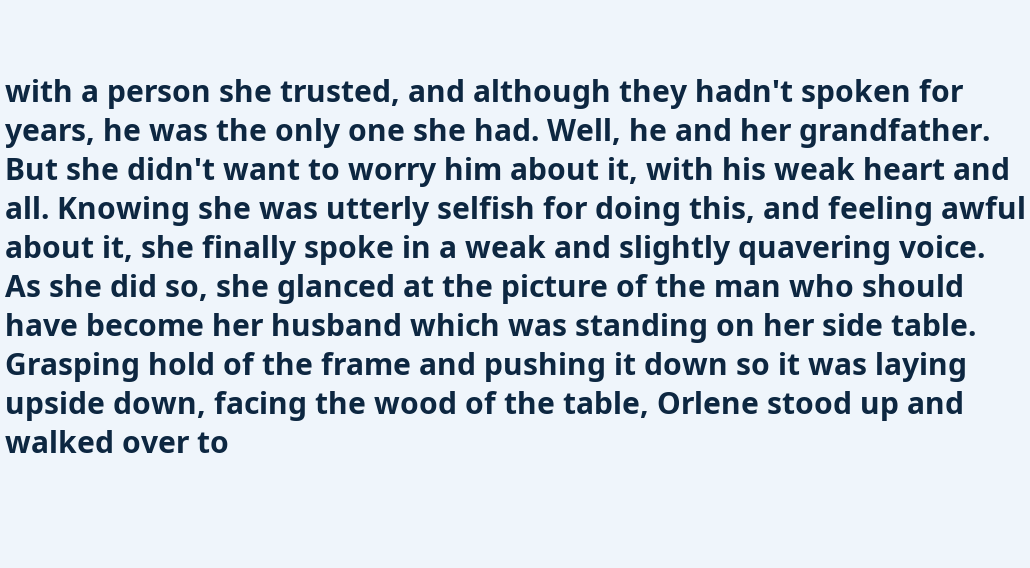with a person she trusted, and although they hadn't spoken for years, he was the only one she had. Well, he and her grandfather. But she didn't want to worry him about it, with his weak heart and all. Knowing she was utterly selfish for doing this, and feeling awful about it, she finally spoke in a weak and slightly quavering voice. As she did so, she glanced at the picture of the man who should have become her husband which was standing on her side table. Grasping hold of the frame and pushing it down so it was laying upside down, facing the wood of the table, Orlene stood up and walked over to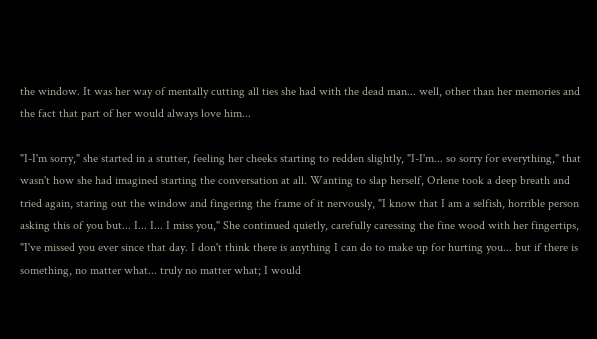the window. It was her way of mentally cutting all ties she had with the dead man... well, other than her memories and the fact that part of her would always love him...

"I-I'm sorry," she started in a stutter, feeling her cheeks starting to redden slightly, "I-I'm... so sorry for everything," that wasn't how she had imagined starting the conversation at all. Wanting to slap herself, Orlene took a deep breath and tried again, staring out the window and fingering the frame of it nervously, "I know that I am a selfish, horrible person asking this of you but... I... I... I miss you," She continued quietly, carefully caressing the fine wood with her fingertips, "I've missed you ever since that day. I don't think there is anything I can do to make up for hurting you... but if there is something, no matter what... truly no matter what; I would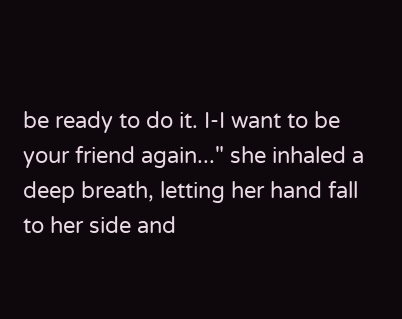be ready to do it. I-I want to be your friend again..." she inhaled a deep breath, letting her hand fall to her side and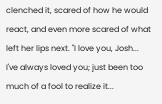clenched it, scared of how he would react, and even more scared of what left her lips next. "I love you, Josh... I've always loved you; just been too much of a fool to realize it...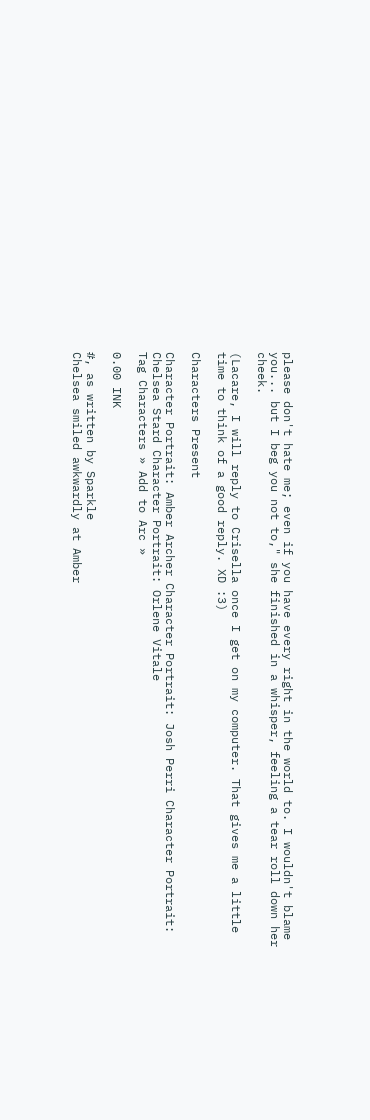please don't hate me; even if you have every right in the world to. I wouldn't blame you... but I beg you not to," she finished in a whisper, feeling a tear roll down her cheek.

(Lacare, I will reply to Crisella once I get on my computer. That gives me a little time to think of a good reply. XD :3)

Characters Present

Character Portrait: Amber Archer Character Portrait: Josh Perri Character Portrait: Chelsea Stard Character Portrait: Orlene Vitale
Tag Characters » Add to Arc »

0.00 INK

#, as written by Sparkle
Chelsea smiled awkwardly at Amber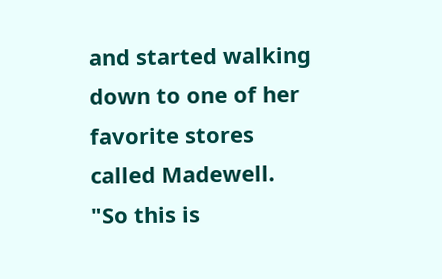and started walking down to one of her favorite stores called Madewell. "So this is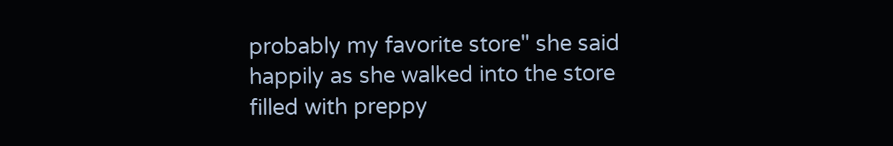probably my favorite store" she said happily as she walked into the store filled with preppy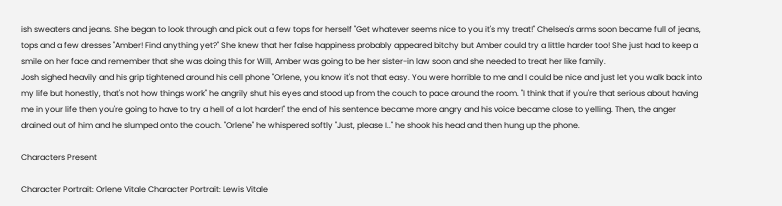ish sweaters and jeans. She began to look through and pick out a few tops for herself "Get whatever seems nice to you it's my treat!" Chelsea's arms soon became full of jeans, tops and a few dresses "Amber! Find anything yet?" She knew that her false happiness probably appeared bitchy but Amber could try a little harder too! She just had to keep a smile on her face and remember that she was doing this for Will, Amber was going to be her sister-in law soon and she needed to treat her like family.
Josh sighed heavily and his grip tightened around his cell phone "Orlene, you know it's not that easy. You were horrible to me and I could be nice and just let you walk back into my life but honestly, that's not how things work" he angrily shut his eyes and stood up from the couch to pace around the room. "I think that if you're that serious about having me in your life then you're going to have to try a hell of a lot harder!" the end of his sentence became more angry and his voice became close to yelling. Then, the anger drained out of him and he slumped onto the couch. "Orlene" he whispered softly "Just, please I.." he shook his head and then hung up the phone.

Characters Present

Character Portrait: Orlene Vitale Character Portrait: Lewis Vitale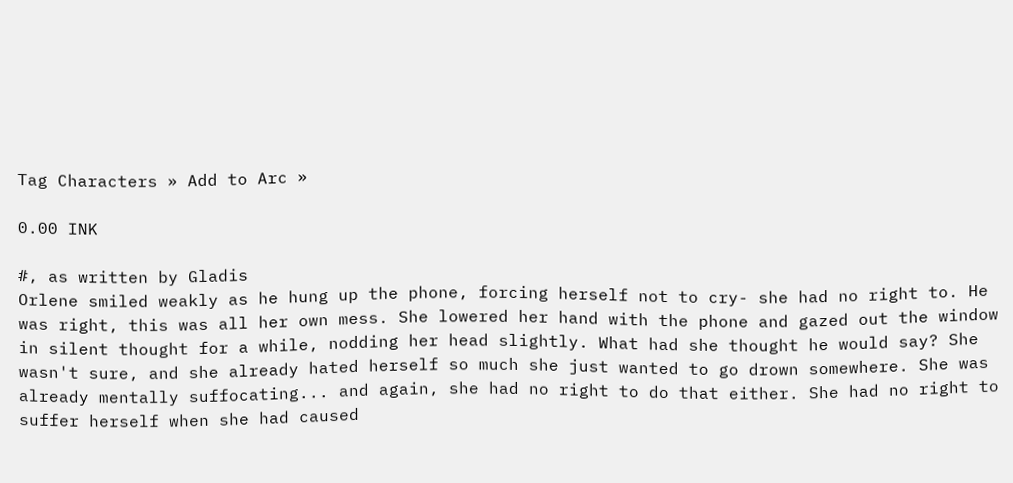Tag Characters » Add to Arc »

0.00 INK

#, as written by Gladis
Orlene smiled weakly as he hung up the phone, forcing herself not to cry- she had no right to. He was right, this was all her own mess. She lowered her hand with the phone and gazed out the window in silent thought for a while, nodding her head slightly. What had she thought he would say? She wasn't sure, and she already hated herself so much she just wanted to go drown somewhere. She was already mentally suffocating... and again, she had no right to do that either. She had no right to suffer herself when she had caused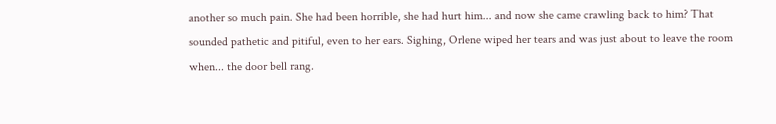another so much pain. She had been horrible, she had hurt him... and now she came crawling back to him? That sounded pathetic and pitiful, even to her ears. Sighing, Orlene wiped her tears and was just about to leave the room when... the door bell rang.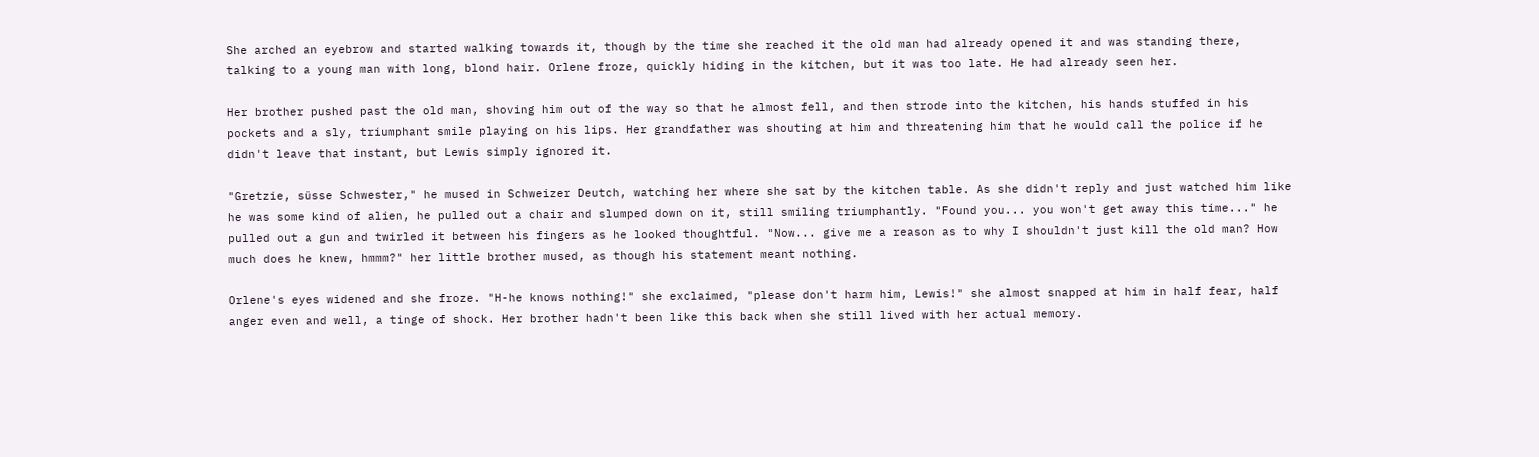She arched an eyebrow and started walking towards it, though by the time she reached it the old man had already opened it and was standing there, talking to a young man with long, blond hair. Orlene froze, quickly hiding in the kitchen, but it was too late. He had already seen her.

Her brother pushed past the old man, shoving him out of the way so that he almost fell, and then strode into the kitchen, his hands stuffed in his pockets and a sly, triumphant smile playing on his lips. Her grandfather was shouting at him and threatening him that he would call the police if he didn't leave that instant, but Lewis simply ignored it.

"Gretzie, süsse Schwester," he mused in Schweizer Deutch, watching her where she sat by the kitchen table. As she didn't reply and just watched him like he was some kind of alien, he pulled out a chair and slumped down on it, still smiling triumphantly. "Found you... you won't get away this time..." he pulled out a gun and twirled it between his fingers as he looked thoughtful. "Now... give me a reason as to why I shouldn't just kill the old man? How much does he knew, hmmm?" her little brother mused, as though his statement meant nothing.

Orlene's eyes widened and she froze. "H-he knows nothing!" she exclaimed, "please don't harm him, Lewis!" she almost snapped at him in half fear, half anger even and well, a tinge of shock. Her brother hadn't been like this back when she still lived with her actual memory.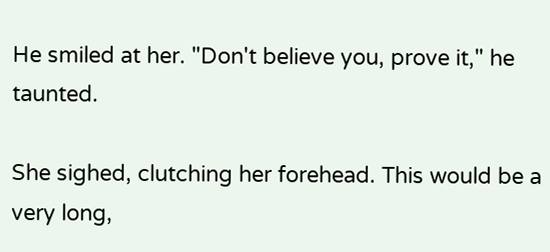He smiled at her. "Don't believe you, prove it," he taunted.

She sighed, clutching her forehead. This would be a very long,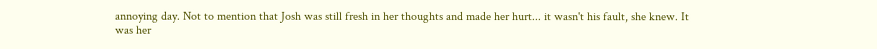annoying day. Not to mention that Josh was still fresh in her thoughts and made her hurt... it wasn't his fault, she knew. It was her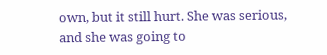own, but it still hurt. She was serious, and she was going to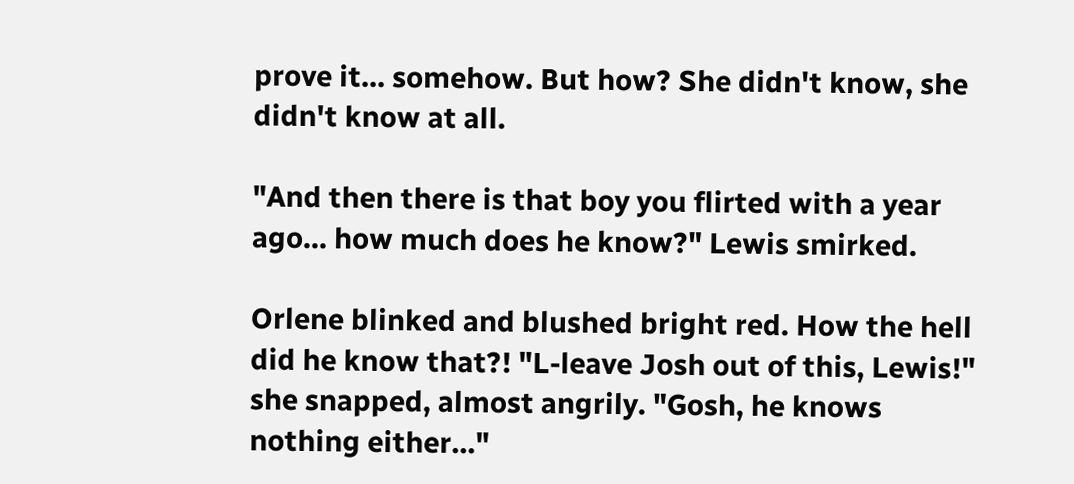prove it... somehow. But how? She didn't know, she didn't know at all.

"And then there is that boy you flirted with a year ago... how much does he know?" Lewis smirked.

Orlene blinked and blushed bright red. How the hell did he know that?! "L-leave Josh out of this, Lewis!" she snapped, almost angrily. "Gosh, he knows nothing either..."